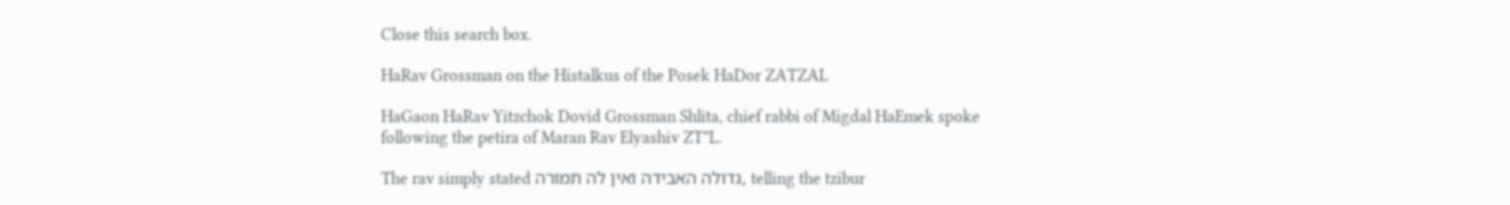Close this search box.

HaRav Grossman on the Histalkus of the Posek HaDor ZATZAL

HaGaon HaRav Yitzchok Dovid Grossman Shlita, chief rabbi of Migdal HaEmek spoke following the petira of Maran Rav Elyashiv ZT”L.

The rav simply stated גדולה האבידה ואין לה תמורה, telling the tzibur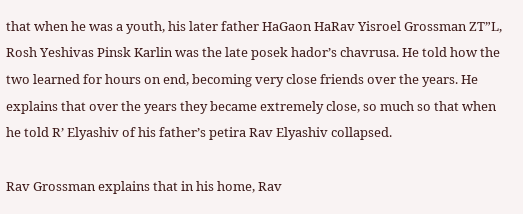that when he was a youth, his later father HaGaon HaRav Yisroel Grossman ZT”L, Rosh Yeshivas Pinsk Karlin was the late posek hador’s chavrusa. He told how the two learned for hours on end, becoming very close friends over the years. He explains that over the years they became extremely close, so much so that when he told R’ Elyashiv of his father’s petira Rav Elyashiv collapsed.

Rav Grossman explains that in his home, Rav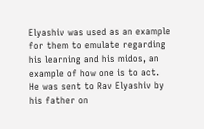Elyashiv was used as an example for them to emulate regarding his learning and his midos, an example of how one is to act. He was sent to Rav Elyashiv by his father on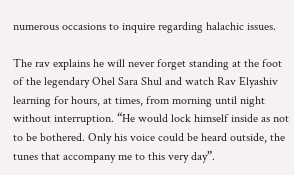numerous occasions to inquire regarding halachic issues.

The rav explains he will never forget standing at the foot of the legendary Ohel Sara Shul and watch Rav Elyashiv learning for hours, at times, from morning until night without interruption. “He would lock himself inside as not to be bothered. Only his voice could be heard outside, the tunes that accompany me to this very day”.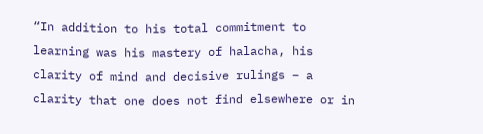“In addition to his total commitment to learning was his mastery of halacha, his clarity of mind and decisive rulings – a clarity that one does not find elsewhere or in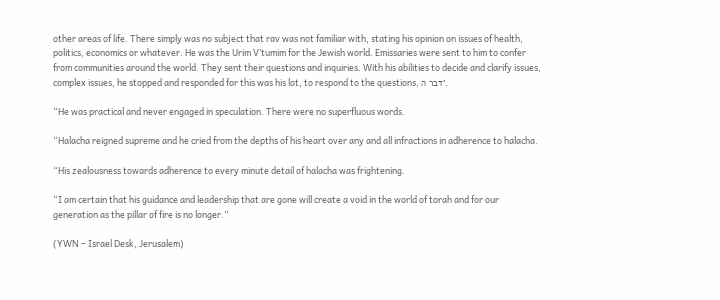other areas of life. There simply was no subject that rav was not familiar with, stating his opinion on issues of health, politics, economics or whatever. He was the Urim V’tumim for the Jewish world. Emissaries were sent to him to confer from communities around the world. They sent their questions and inquiries. With his abilities to decide and clarify issues, complex issues, he stopped and responded for this was his lot, to respond to the questions, דבר ה’.

“He was practical and never engaged in speculation. There were no superfluous words.

“Halacha reigned supreme and he cried from the depths of his heart over any and all infractions in adherence to halacha.

“His zealousness towards adherence to every minute detail of halacha was frightening.

“I am certain that his guidance and leadership that are gone will create a void in the world of torah and for our generation as the pillar of fire is no longer.”

(YWN – Israel Desk, Jerusalem)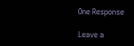One Response

Leave a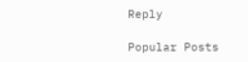Reply

Popular Posts